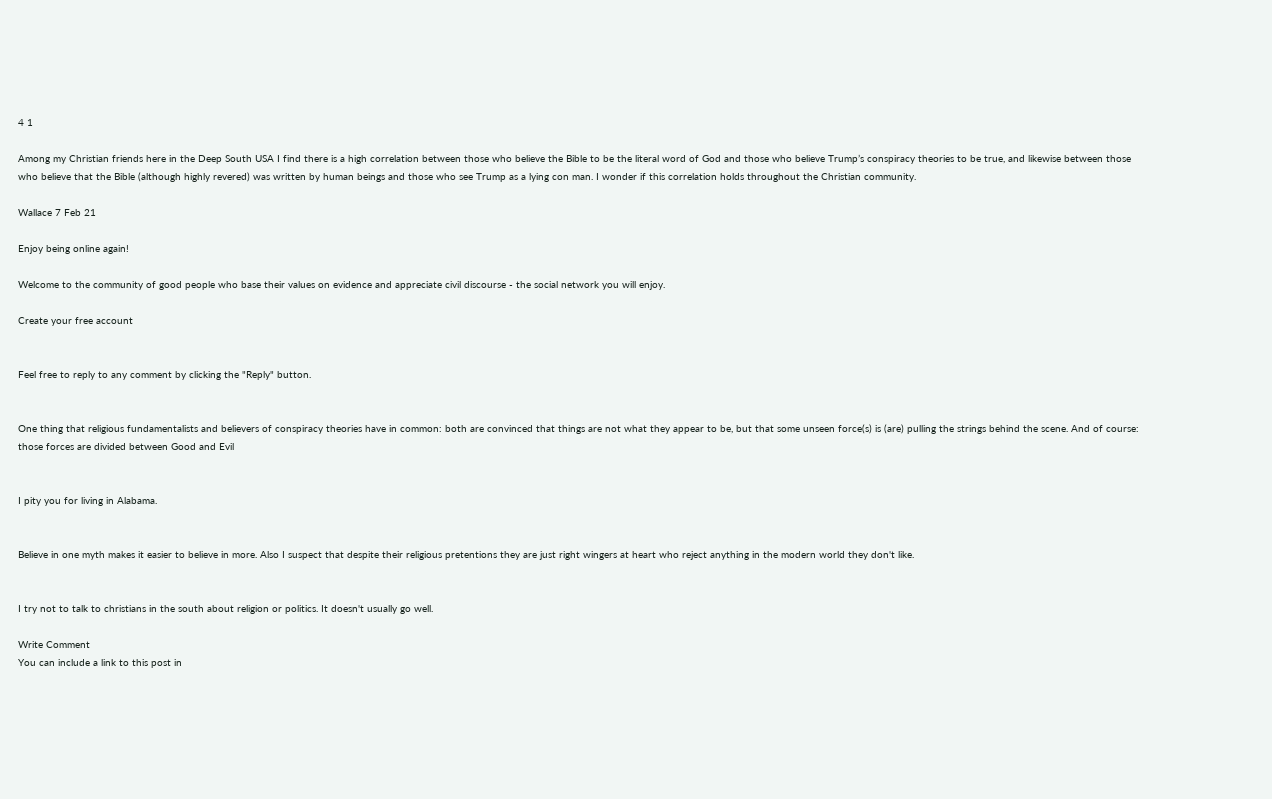4 1

Among my Christian friends here in the Deep South USA I find there is a high correlation between those who believe the Bible to be the literal word of God and those who believe Trump’s conspiracy theories to be true, and likewise between those who believe that the Bible (although highly revered) was written by human beings and those who see Trump as a lying con man. I wonder if this correlation holds throughout the Christian community.

Wallace 7 Feb 21

Enjoy being online again!

Welcome to the community of good people who base their values on evidence and appreciate civil discourse - the social network you will enjoy.

Create your free account


Feel free to reply to any comment by clicking the "Reply" button.


One thing that religious fundamentalists and believers of conspiracy theories have in common: both are convinced that things are not what they appear to be, but that some unseen force(s) is (are) pulling the strings behind the scene. And of course: those forces are divided between Good and Evil


I pity you for living in Alabama.


Believe in one myth makes it easier to believe in more. Also I suspect that despite their religious pretentions they are just right wingers at heart who reject anything in the modern world they don't like.


I try not to talk to christians in the south about religion or politics. It doesn't usually go well.

Write Comment
You can include a link to this post in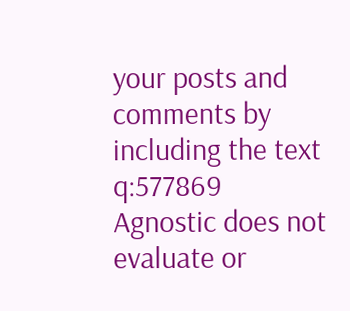your posts and comments by including the text q:577869
Agnostic does not evaluate or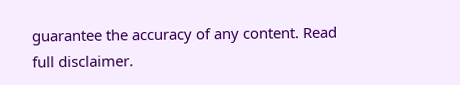guarantee the accuracy of any content. Read full disclaimer.